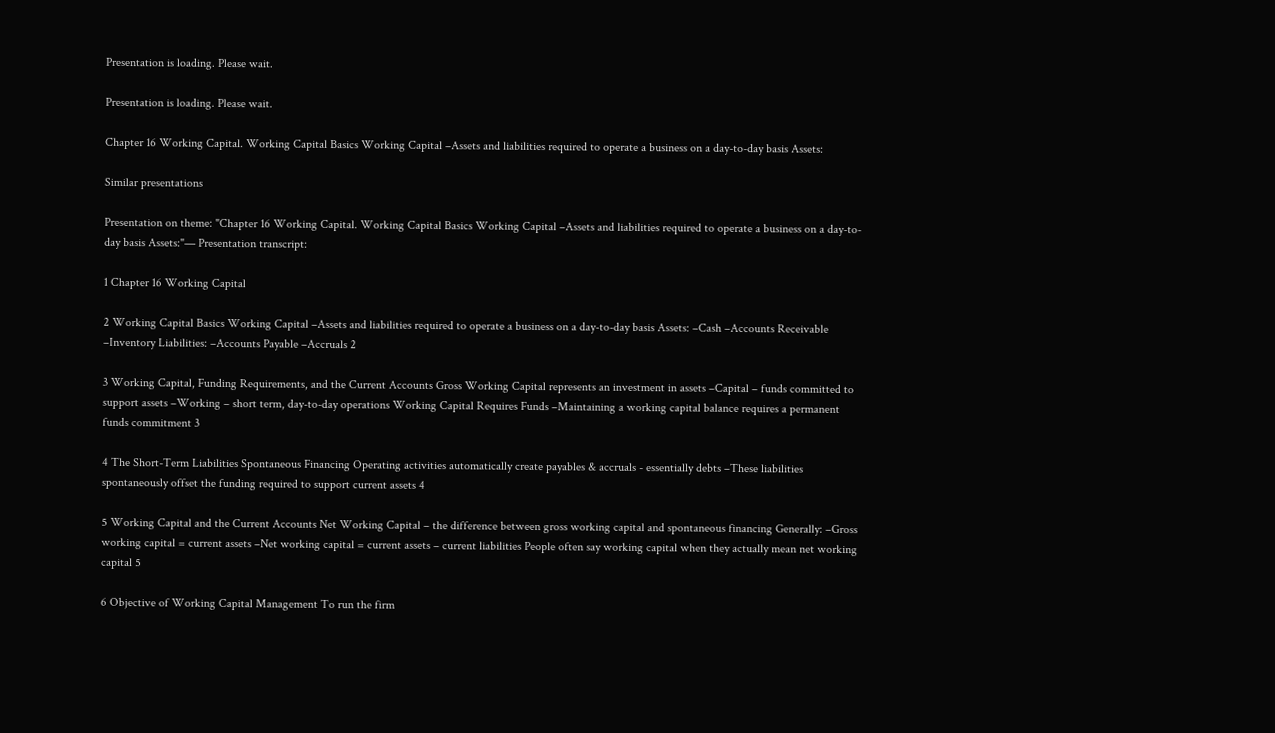Presentation is loading. Please wait.

Presentation is loading. Please wait.

Chapter 16 Working Capital. Working Capital Basics Working Capital –Assets and liabilities required to operate a business on a day-to-day basis Assets:

Similar presentations

Presentation on theme: "Chapter 16 Working Capital. Working Capital Basics Working Capital –Assets and liabilities required to operate a business on a day-to-day basis Assets:"— Presentation transcript:

1 Chapter 16 Working Capital

2 Working Capital Basics Working Capital –Assets and liabilities required to operate a business on a day-to-day basis Assets: –Cash –Accounts Receivable –Inventory Liabilities: –Accounts Payable –Accruals 2

3 Working Capital, Funding Requirements, and the Current Accounts Gross Working Capital represents an investment in assets –Capital – funds committed to support assets –Working – short term, day-to-day operations Working Capital Requires Funds –Maintaining a working capital balance requires a permanent funds commitment 3

4 The Short-Term Liabilities Spontaneous Financing Operating activities automatically create payables & accruals - essentially debts –These liabilities spontaneously offset the funding required to support current assets 4

5 Working Capital and the Current Accounts Net Working Capital – the difference between gross working capital and spontaneous financing Generally: –Gross working capital = current assets –Net working capital = current assets – current liabilities People often say working capital when they actually mean net working capital 5

6 Objective of Working Capital Management To run the firm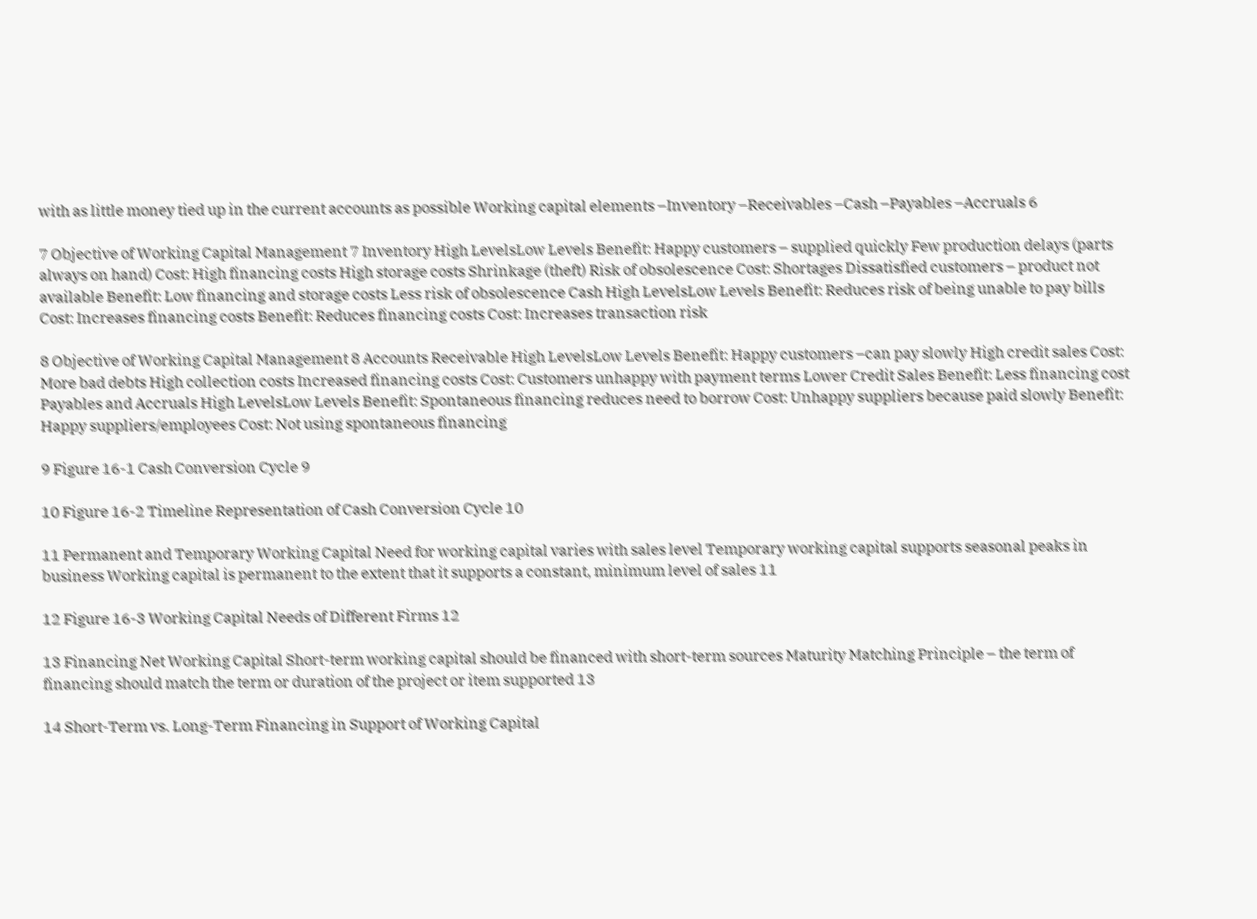with as little money tied up in the current accounts as possible Working capital elements –Inventory –Receivables –Cash –Payables –Accruals 6

7 Objective of Working Capital Management 7 Inventory High LevelsLow Levels Benefit: Happy customers – supplied quickly Few production delays (parts always on hand) Cost: High financing costs High storage costs Shrinkage (theft) Risk of obsolescence Cost: Shortages Dissatisfied customers – product not available Benefit: Low financing and storage costs Less risk of obsolescence Cash High LevelsLow Levels Benefit: Reduces risk of being unable to pay bills Cost: Increases financing costs Benefit: Reduces financing costs Cost: Increases transaction risk

8 Objective of Working Capital Management 8 Accounts Receivable High LevelsLow Levels Benefit: Happy customers –can pay slowly High credit sales Cost: More bad debts High collection costs Increased financing costs Cost: Customers unhappy with payment terms Lower Credit Sales Benefit: Less financing cost Payables and Accruals High LevelsLow Levels Benefit: Spontaneous financing reduces need to borrow Cost: Unhappy suppliers because paid slowly Benefit: Happy suppliers/employees Cost: Not using spontaneous financing

9 Figure 16-1 Cash Conversion Cycle 9

10 Figure 16-2 Timeline Representation of Cash Conversion Cycle 10

11 Permanent and Temporary Working Capital Need for working capital varies with sales level Temporary working capital supports seasonal peaks in business Working capital is permanent to the extent that it supports a constant, minimum level of sales 11

12 Figure 16-3 Working Capital Needs of Different Firms 12

13 Financing Net Working Capital Short-term working capital should be financed with short-term sources Maturity Matching Principle – the term of financing should match the term or duration of the project or item supported 13

14 Short-Term vs. Long-Term Financing in Support of Working Capital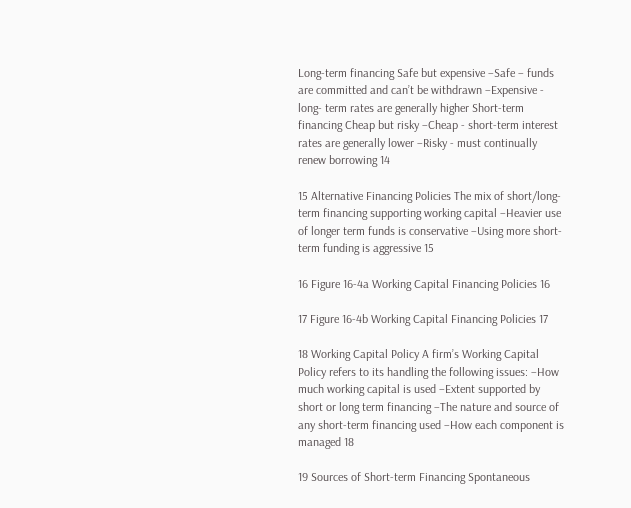Long-term financing Safe but expensive –Safe – funds are committed and can’t be withdrawn –Expensive - long- term rates are generally higher Short-term financing Cheap but risky –Cheap - short-term interest rates are generally lower –Risky - must continually renew borrowing 14

15 Alternative Financing Policies The mix of short/long-term financing supporting working capital –Heavier use of longer term funds is conservative –Using more short-term funding is aggressive 15

16 Figure 16-4a Working Capital Financing Policies 16

17 Figure 16-4b Working Capital Financing Policies 17

18 Working Capital Policy A firm’s Working Capital Policy refers to its handling the following issues: –How much working capital is used –Extent supported by short or long term financing –The nature and source of any short-term financing used –How each component is managed 18

19 Sources of Short-term Financing Spontaneous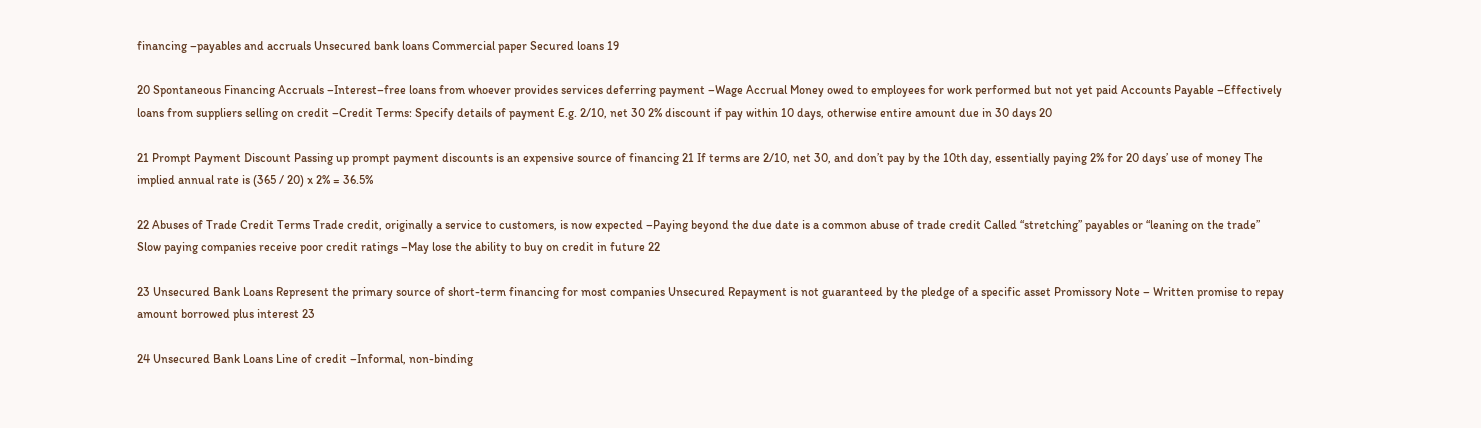financing –payables and accruals Unsecured bank loans Commercial paper Secured loans 19

20 Spontaneous Financing Accruals –Interest–free loans from whoever provides services deferring payment –Wage Accrual Money owed to employees for work performed but not yet paid Accounts Payable –Effectively loans from suppliers selling on credit –Credit Terms: Specify details of payment E.g. 2/10, net 30 2% discount if pay within 10 days, otherwise entire amount due in 30 days 20

21 Prompt Payment Discount Passing up prompt payment discounts is an expensive source of financing 21 If terms are 2/10, net 30, and don’t pay by the 10th day, essentially paying 2% for 20 days’ use of money The implied annual rate is (365 / 20) x 2% = 36.5%

22 Abuses of Trade Credit Terms Trade credit, originally a service to customers, is now expected –Paying beyond the due date is a common abuse of trade credit Called “stretching” payables or “leaning on the trade” Slow paying companies receive poor credit ratings –May lose the ability to buy on credit in future 22

23 Unsecured Bank Loans Represent the primary source of short-term financing for most companies Unsecured Repayment is not guaranteed by the pledge of a specific asset Promissory Note – Written promise to repay amount borrowed plus interest 23

24 Unsecured Bank Loans Line of credit –Informal, non-binding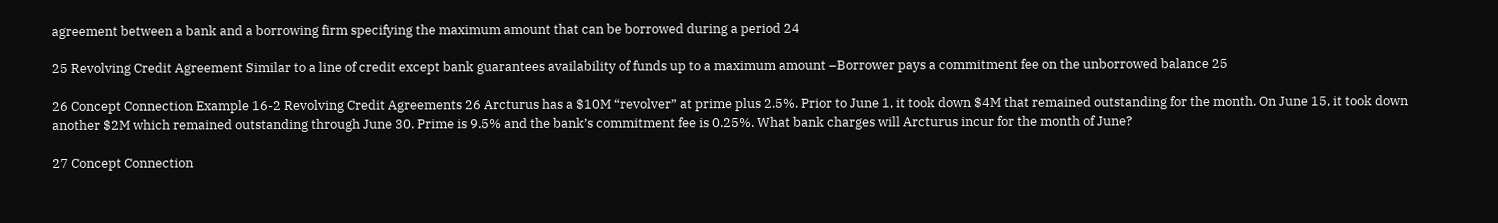agreement between a bank and a borrowing firm specifying the maximum amount that can be borrowed during a period 24

25 Revolving Credit Agreement Similar to a line of credit except bank guarantees availability of funds up to a maximum amount –Borrower pays a commitment fee on the unborrowed balance 25

26 Concept Connection Example 16-2 Revolving Credit Agreements 26 Arcturus has a $10M “revolver” at prime plus 2.5%. Prior to June 1, it took down $4M that remained outstanding for the month. On June 15, it took down another $2M which remained outstanding through June 30. Prime is 9.5% and the bank’s commitment fee is 0.25%. What bank charges will Arcturus incur for the month of June?

27 Concept Connection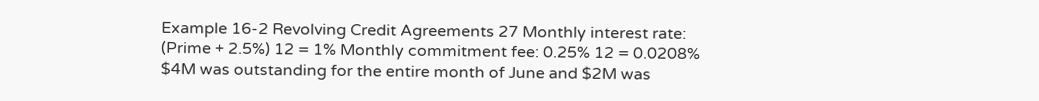Example 16-2 Revolving Credit Agreements 27 Monthly interest rate: (Prime + 2.5%) 12 = 1% Monthly commitment fee: 0.25% 12 = 0.0208% $4M was outstanding for the entire month of June and $2M was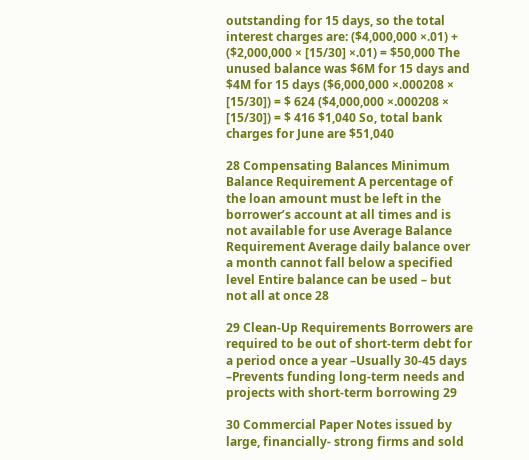outstanding for 15 days, so the total interest charges are: ($4,000,000 ×.01) + ($2,000,000 × [15/30] ×.01) = $50,000 The unused balance was $6M for 15 days and $4M for 15 days ($6,000,000 ×.000208 × [15/30]) = $ 624 ($4,000,000 ×.000208 × [15/30]) = $ 416 $1,040 So, total bank charges for June are $51,040

28 Compensating Balances Minimum Balance Requirement A percentage of the loan amount must be left in the borrower’s account at all times and is not available for use Average Balance Requirement Average daily balance over a month cannot fall below a specified level Entire balance can be used – but not all at once 28

29 Clean-Up Requirements Borrowers are required to be out of short-term debt for a period once a year –Usually 30-45 days –Prevents funding long-term needs and projects with short-term borrowing 29

30 Commercial Paper Notes issued by large, financially- strong firms and sold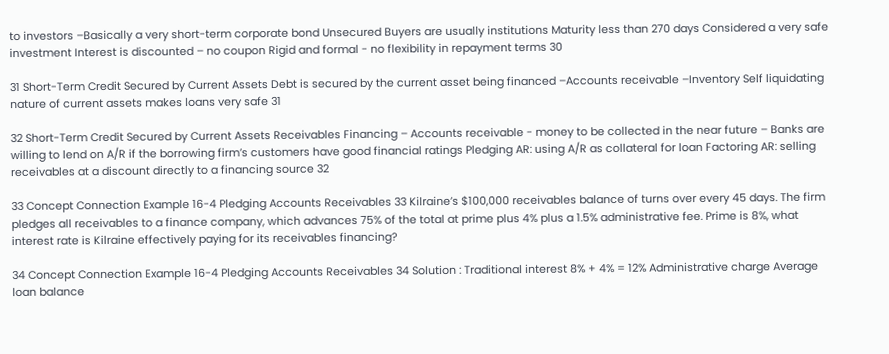to investors –Basically a very short-term corporate bond Unsecured Buyers are usually institutions Maturity less than 270 days Considered a very safe investment Interest is discounted – no coupon Rigid and formal - no flexibility in repayment terms 30

31 Short-Term Credit Secured by Current Assets Debt is secured by the current asset being financed –Accounts receivable –Inventory Self liquidating nature of current assets makes loans very safe 31

32 Short-Term Credit Secured by Current Assets Receivables Financing – Accounts receivable - money to be collected in the near future – Banks are willing to lend on A/R if the borrowing firm’s customers have good financial ratings Pledging AR: using A/R as collateral for loan Factoring AR: selling receivables at a discount directly to a financing source 32

33 Concept Connection Example 16-4 Pledging Accounts Receivables 33 Kilraine’s $100,000 receivables balance of turns over every 45 days. The firm pledges all receivables to a finance company, which advances 75% of the total at prime plus 4% plus a 1.5% administrative fee. Prime is 8%, what interest rate is Kilraine effectively paying for its receivables financing?

34 Concept Connection Example 16-4 Pledging Accounts Receivables 34 Solution : Traditional interest 8% + 4% = 12% Administrative charge Average loan balance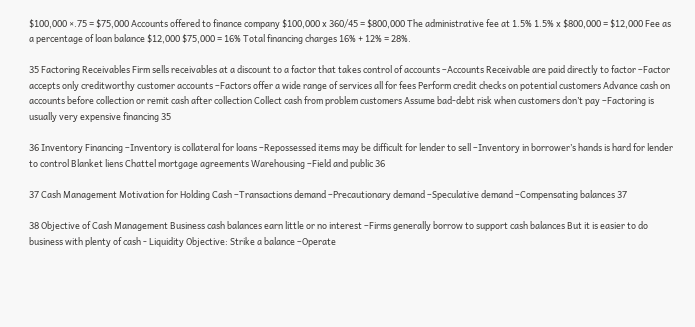$100,000 ×.75 = $75,000 Accounts offered to finance company $100,000 x 360/45 = $800,000 The administrative fee at 1.5% 1.5% x $800,000 = $12,000 Fee as a percentage of loan balance $12,000 $75,000 = 16% Total financing charges 16% + 12% = 28%.

35 Factoring Receivables Firm sells receivables at a discount to a factor that takes control of accounts –Accounts Receivable are paid directly to factor –Factor accepts only creditworthy customer accounts –Factors offer a wide range of services all for fees Perform credit checks on potential customers Advance cash on accounts before collection or remit cash after collection Collect cash from problem customers Assume bad-debt risk when customers don’t pay –Factoring is usually very expensive financing 35

36 Inventory Financing –Inventory is collateral for loans –Repossessed items may be difficult for lender to sell –Inventory in borrower’s hands is hard for lender to control Blanket liens Chattel mortgage agreements Warehousing –Field and public 36

37 Cash Management Motivation for Holding Cash –Transactions demand –Precautionary demand –Speculative demand –Compensating balances 37

38 Objective of Cash Management Business cash balances earn little or no interest –Firms generally borrow to support cash balances But it is easier to do business with plenty of cash - Liquidity Objective: Strike a balance –Operate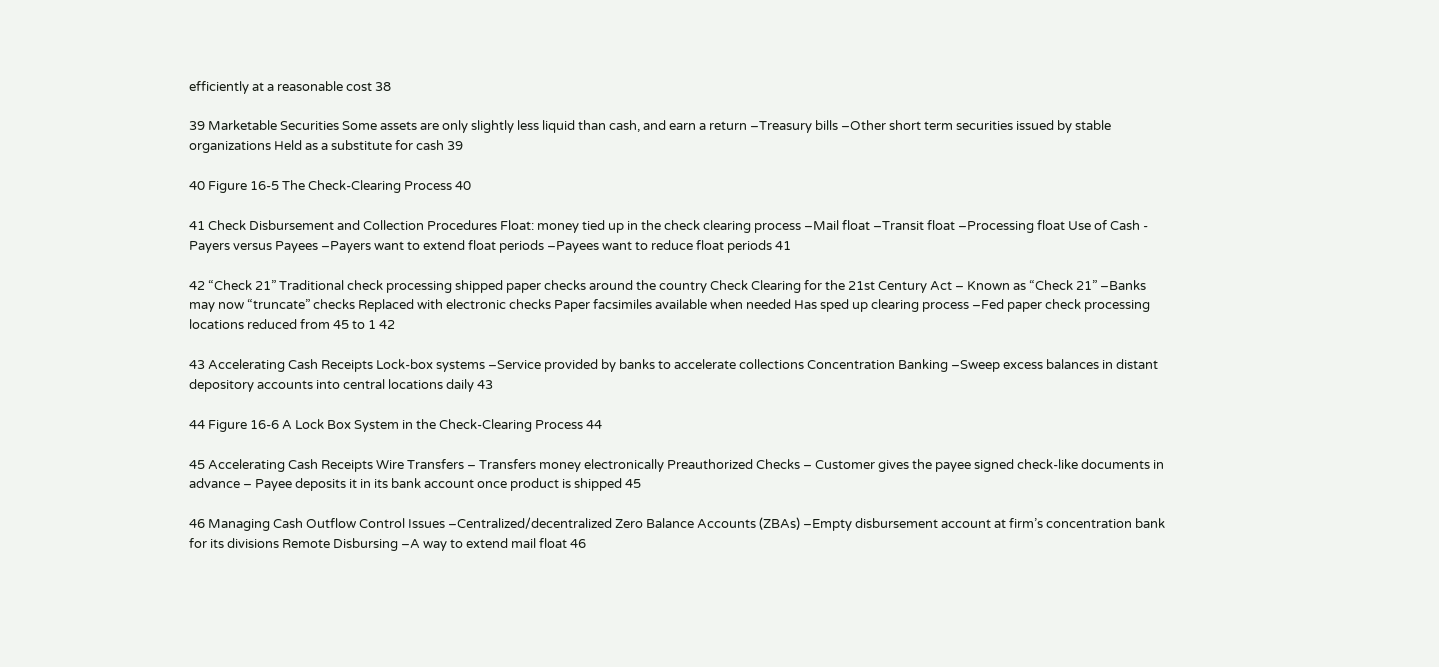efficiently at a reasonable cost 38

39 Marketable Securities Some assets are only slightly less liquid than cash, and earn a return –Treasury bills –Other short term securities issued by stable organizations Held as a substitute for cash 39

40 Figure 16-5 The Check-Clearing Process 40

41 Check Disbursement and Collection Procedures Float: money tied up in the check clearing process –Mail float –Transit float –Processing float Use of Cash - Payers versus Payees –Payers want to extend float periods –Payees want to reduce float periods 41

42 “Check 21” Traditional check processing shipped paper checks around the country Check Clearing for the 21st Century Act – Known as “Check 21” –Banks may now “truncate” checks Replaced with electronic checks Paper facsimiles available when needed Has sped up clearing process –Fed paper check processing locations reduced from 45 to 1 42

43 Accelerating Cash Receipts Lock-box systems –Service provided by banks to accelerate collections Concentration Banking –Sweep excess balances in distant depository accounts into central locations daily 43

44 Figure 16-6 A Lock Box System in the Check-Clearing Process 44

45 Accelerating Cash Receipts Wire Transfers – Transfers money electronically Preauthorized Checks – Customer gives the payee signed check-like documents in advance – Payee deposits it in its bank account once product is shipped 45

46 Managing Cash Outflow Control Issues –Centralized/decentralized Zero Balance Accounts (ZBAs) –Empty disbursement account at firm’s concentration bank for its divisions Remote Disbursing –A way to extend mail float 46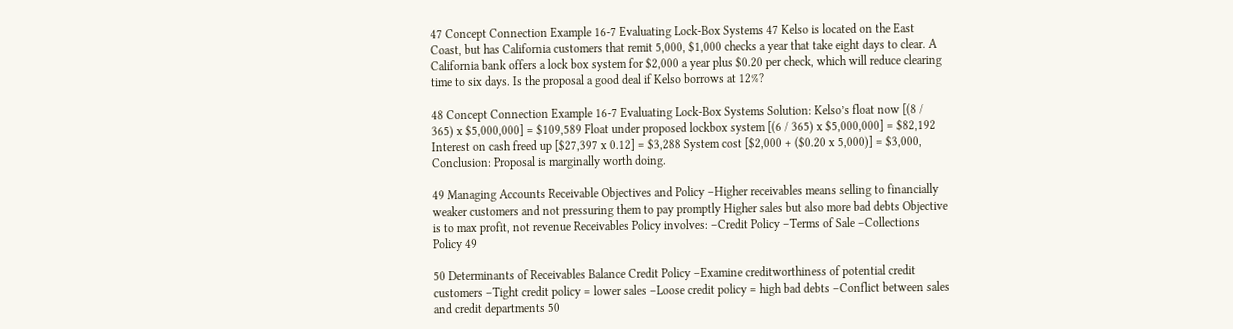47 Concept Connection Example 16-7 Evaluating Lock-Box Systems 47 Kelso is located on the East Coast, but has California customers that remit 5,000, $1,000 checks a year that take eight days to clear. A California bank offers a lock box system for $2,000 a year plus $0.20 per check, which will reduce clearing time to six days. Is the proposal a good deal if Kelso borrows at 12%?

48 Concept Connection Example 16-7 Evaluating Lock-Box Systems Solution: Kelso’s float now [(8 / 365) x $5,000,000] = $109,589 Float under proposed lockbox system [(6 / 365) x $5,000,000] = $82,192 Interest on cash freed up [$27,397 x 0.12] = $3,288 System cost [$2,000 + ($0.20 x 5,000)] = $3,000, Conclusion: Proposal is marginally worth doing.

49 Managing Accounts Receivable Objectives and Policy –Higher receivables means selling to financially weaker customers and not pressuring them to pay promptly Higher sales but also more bad debts Objective is to max profit, not revenue Receivables Policy involves: –Credit Policy –Terms of Sale –Collections Policy 49

50 Determinants of Receivables Balance Credit Policy –Examine creditworthiness of potential credit customers –Tight credit policy = lower sales –Loose credit policy = high bad debts –Conflict between sales and credit departments 50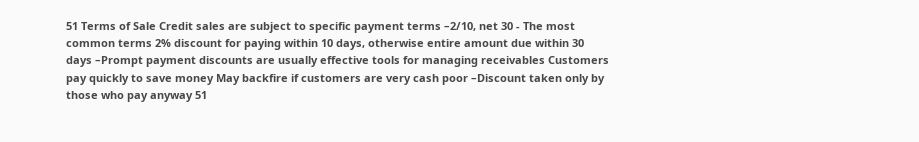51 Terms of Sale Credit sales are subject to specific payment terms –2/10, net 30 - The most common terms 2% discount for paying within 10 days, otherwise entire amount due within 30 days –Prompt payment discounts are usually effective tools for managing receivables Customers pay quickly to save money May backfire if customers are very cash poor –Discount taken only by those who pay anyway 51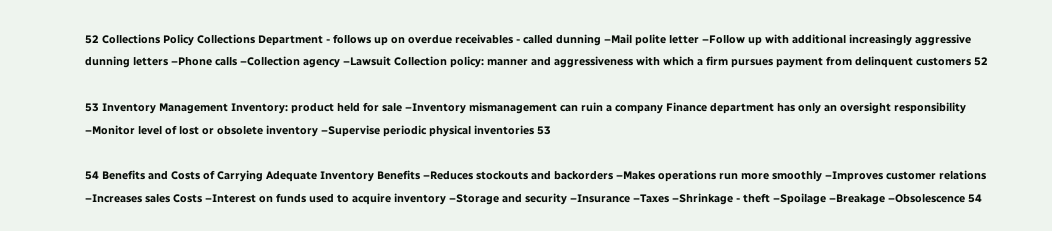52 Collections Policy Collections Department - follows up on overdue receivables - called dunning –Mail polite letter –Follow up with additional increasingly aggressive dunning letters –Phone calls –Collection agency –Lawsuit Collection policy: manner and aggressiveness with which a firm pursues payment from delinquent customers 52

53 Inventory Management Inventory: product held for sale –Inventory mismanagement can ruin a company Finance department has only an oversight responsibility –Monitor level of lost or obsolete inventory –Supervise periodic physical inventories 53

54 Benefits and Costs of Carrying Adequate Inventory Benefits –Reduces stockouts and backorders –Makes operations run more smoothly –Improves customer relations –Increases sales Costs –Interest on funds used to acquire inventory –Storage and security –Insurance –Taxes –Shrinkage - theft –Spoilage –Breakage –Obsolescence 54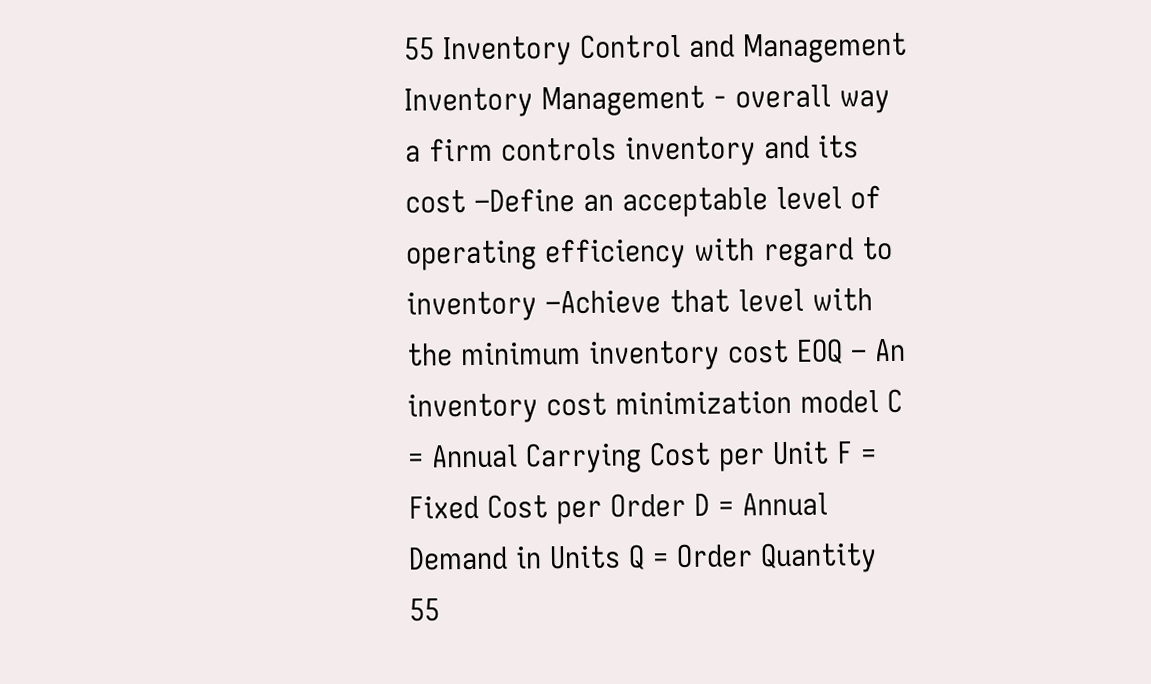55 Inventory Control and Management Inventory Management - overall way a firm controls inventory and its cost –Define an acceptable level of operating efficiency with regard to inventory –Achieve that level with the minimum inventory cost EOQ – An inventory cost minimization model C = Annual Carrying Cost per Unit F = Fixed Cost per Order D = Annual Demand in Units Q = Order Quantity 55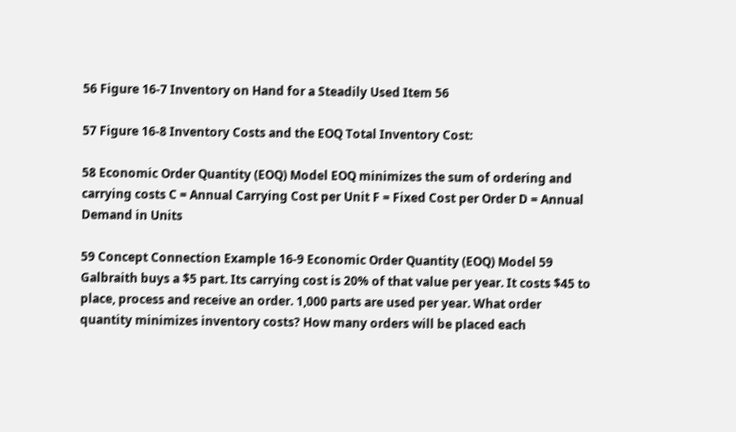56 Figure 16-7 Inventory on Hand for a Steadily Used Item 56

57 Figure 16-8 Inventory Costs and the EOQ Total Inventory Cost:

58 Economic Order Quantity (EOQ) Model EOQ minimizes the sum of ordering and carrying costs C = Annual Carrying Cost per Unit F = Fixed Cost per Order D = Annual Demand in Units

59 Concept Connection Example 16-9 Economic Order Quantity (EOQ) Model 59 Galbraith buys a $5 part. Its carrying cost is 20% of that value per year. It costs $45 to place, process and receive an order. 1,000 parts are used per year. What order quantity minimizes inventory costs? How many orders will be placed each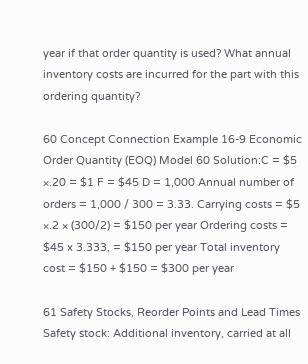year if that order quantity is used? What annual inventory costs are incurred for the part with this ordering quantity?

60 Concept Connection Example 16-9 Economic Order Quantity (EOQ) Model 60 Solution:C = $5 ×.20 = $1 F = $45 D = 1,000 Annual number of orders = 1,000 / 300 = 3.33. Carrying costs = $5 ×.2 × (300/2) = $150 per year Ordering costs = $45 x 3.333, = $150 per year Total inventory cost = $150 + $150 = $300 per year

61 Safety Stocks, Reorder Points and Lead Times Safety stock: Additional inventory, carried at all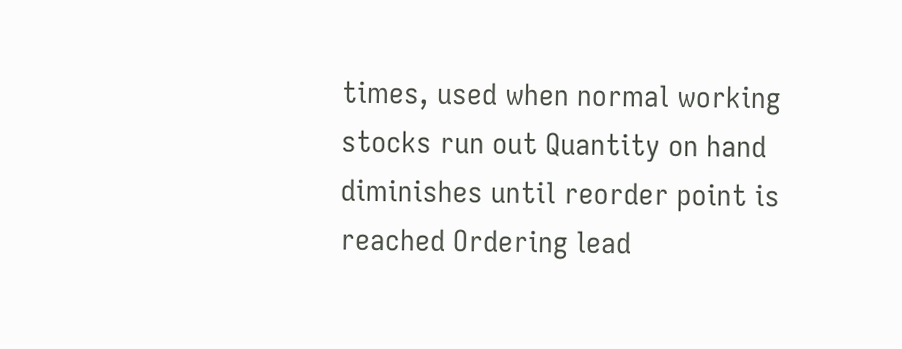times, used when normal working stocks run out Quantity on hand diminishes until reorder point is reached Ordering lead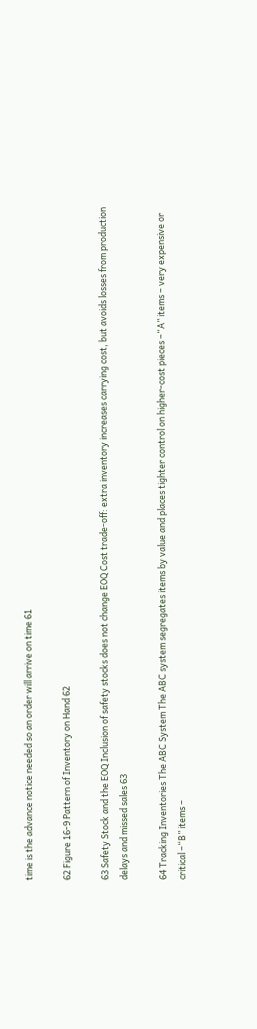time is the advance notice needed so an order will arrive on time 61

62 Figure 16-9 Pattern of Inventory on Hand 62

63 Safety Stock and the EOQ Inclusion of safety stocks does not change EOQ Cost trade-off: extra inventory increases carrying cost, but avoids losses from production delays and missed sales 63

64 Tracking Inventories The ABC System The ABC system segregates items by value and places tighter control on higher-cost pieces –“A” items – very expensive or critical –“B” items –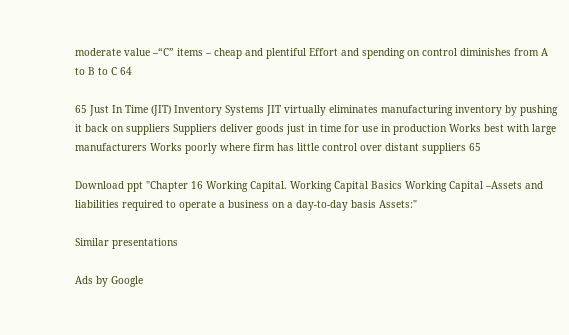moderate value –“C” items – cheap and plentiful Effort and spending on control diminishes from A to B to C 64

65 Just In Time (JIT) Inventory Systems JIT virtually eliminates manufacturing inventory by pushing it back on suppliers Suppliers deliver goods just in time for use in production Works best with large manufacturers Works poorly where firm has little control over distant suppliers 65

Download ppt "Chapter 16 Working Capital. Working Capital Basics Working Capital –Assets and liabilities required to operate a business on a day-to-day basis Assets:"

Similar presentations

Ads by Google